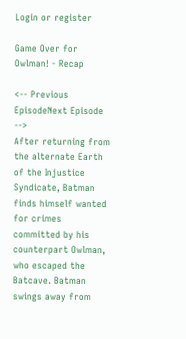Login or register

Game Over for Owlman! - Recap

<-- Previous EpisodeNext Episode -->
After returning from the alternate Earth of the Injustice Syndicate, Batman finds himself wanted for crimes committed by his counterpart Owlman, who escaped the Batcave. Batman swings away from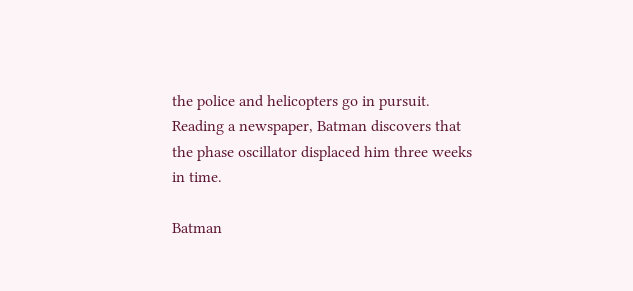the police and helicopters go in pursuit. Reading a newspaper, Batman discovers that the phase oscillator displaced him three weeks in time.

Batman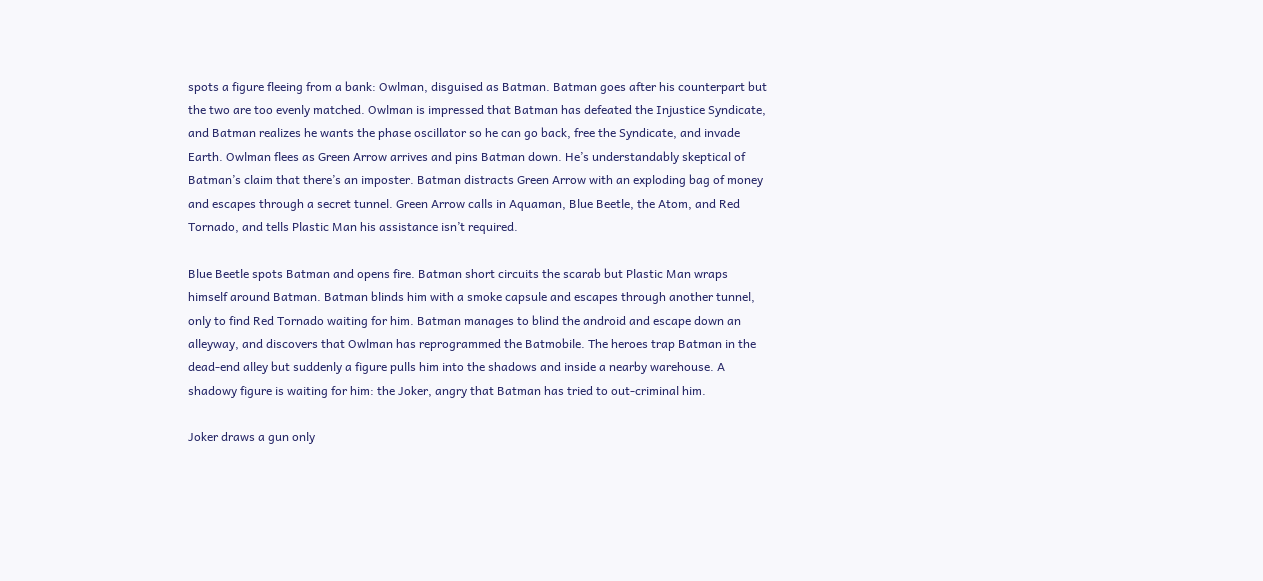spots a figure fleeing from a bank: Owlman, disguised as Batman. Batman goes after his counterpart but the two are too evenly matched. Owlman is impressed that Batman has defeated the Injustice Syndicate, and Batman realizes he wants the phase oscillator so he can go back, free the Syndicate, and invade Earth. Owlman flees as Green Arrow arrives and pins Batman down. He’s understandably skeptical of Batman’s claim that there’s an imposter. Batman distracts Green Arrow with an exploding bag of money and escapes through a secret tunnel. Green Arrow calls in Aquaman, Blue Beetle, the Atom, and Red Tornado, and tells Plastic Man his assistance isn’t required.

Blue Beetle spots Batman and opens fire. Batman short circuits the scarab but Plastic Man wraps himself around Batman. Batman blinds him with a smoke capsule and escapes through another tunnel, only to find Red Tornado waiting for him. Batman manages to blind the android and escape down an alleyway, and discovers that Owlman has reprogrammed the Batmobile. The heroes trap Batman in the dead-end alley but suddenly a figure pulls him into the shadows and inside a nearby warehouse. A shadowy figure is waiting for him: the Joker, angry that Batman has tried to out-criminal him.

Joker draws a gun only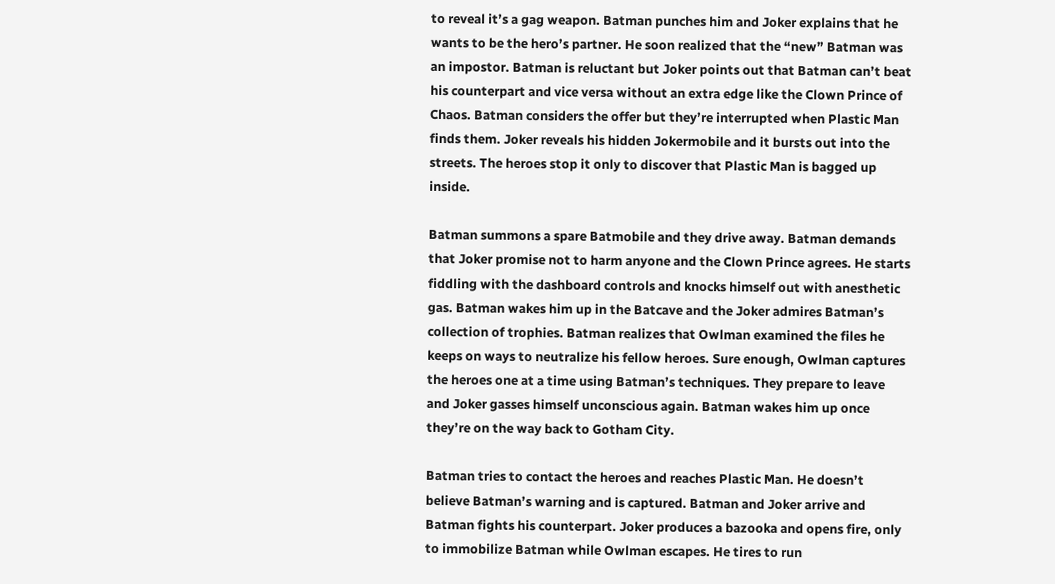to reveal it’s a gag weapon. Batman punches him and Joker explains that he wants to be the hero’s partner. He soon realized that the “new” Batman was an impostor. Batman is reluctant but Joker points out that Batman can’t beat his counterpart and vice versa without an extra edge like the Clown Prince of Chaos. Batman considers the offer but they’re interrupted when Plastic Man finds them. Joker reveals his hidden Jokermobile and it bursts out into the streets. The heroes stop it only to discover that Plastic Man is bagged up inside.

Batman summons a spare Batmobile and they drive away. Batman demands that Joker promise not to harm anyone and the Clown Prince agrees. He starts fiddling with the dashboard controls and knocks himself out with anesthetic gas. Batman wakes him up in the Batcave and the Joker admires Batman’s collection of trophies. Batman realizes that Owlman examined the files he keeps on ways to neutralize his fellow heroes. Sure enough, Owlman captures the heroes one at a time using Batman’s techniques. They prepare to leave and Joker gasses himself unconscious again. Batman wakes him up once they’re on the way back to Gotham City.

Batman tries to contact the heroes and reaches Plastic Man. He doesn’t believe Batman’s warning and is captured. Batman and Joker arrive and Batman fights his counterpart. Joker produces a bazooka and opens fire, only to immobilize Batman while Owlman escapes. He tires to run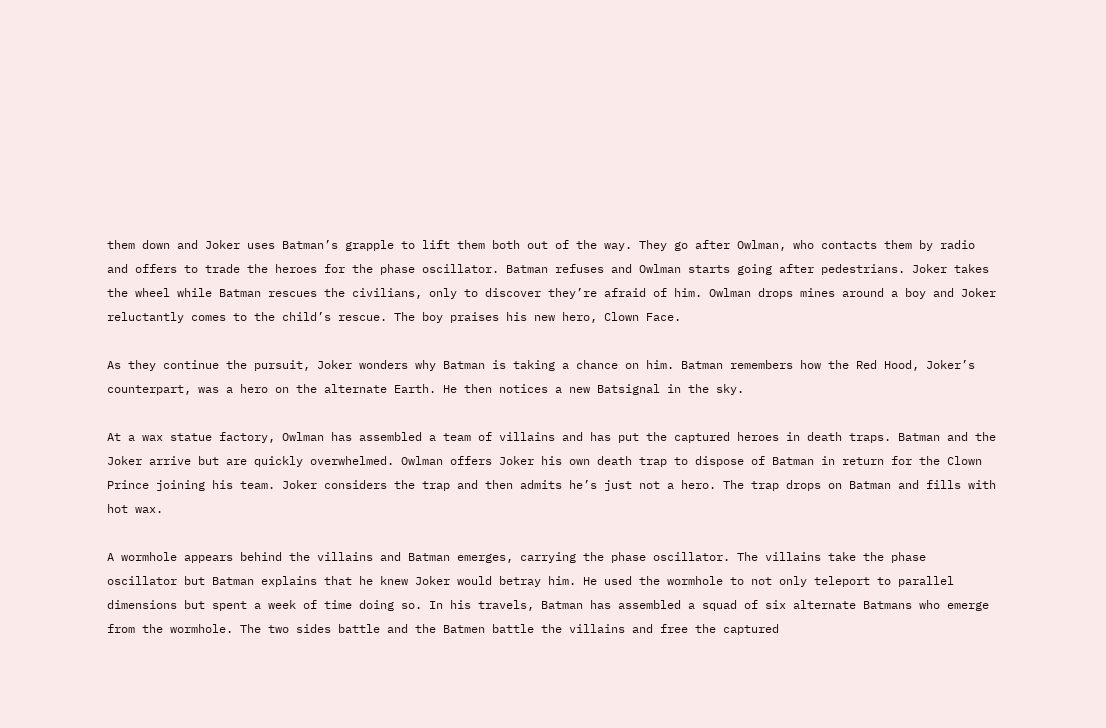them down and Joker uses Batman’s grapple to lift them both out of the way. They go after Owlman, who contacts them by radio and offers to trade the heroes for the phase oscillator. Batman refuses and Owlman starts going after pedestrians. Joker takes the wheel while Batman rescues the civilians, only to discover they’re afraid of him. Owlman drops mines around a boy and Joker reluctantly comes to the child’s rescue. The boy praises his new hero, Clown Face.

As they continue the pursuit, Joker wonders why Batman is taking a chance on him. Batman remembers how the Red Hood, Joker’s counterpart, was a hero on the alternate Earth. He then notices a new Batsignal in the sky.

At a wax statue factory, Owlman has assembled a team of villains and has put the captured heroes in death traps. Batman and the Joker arrive but are quickly overwhelmed. Owlman offers Joker his own death trap to dispose of Batman in return for the Clown Prince joining his team. Joker considers the trap and then admits he’s just not a hero. The trap drops on Batman and fills with hot wax.

A wormhole appears behind the villains and Batman emerges, carrying the phase oscillator. The villains take the phase oscillator but Batman explains that he knew Joker would betray him. He used the wormhole to not only teleport to parallel dimensions but spent a week of time doing so. In his travels, Batman has assembled a squad of six alternate Batmans who emerge from the wormhole. The two sides battle and the Batmen battle the villains and free the captured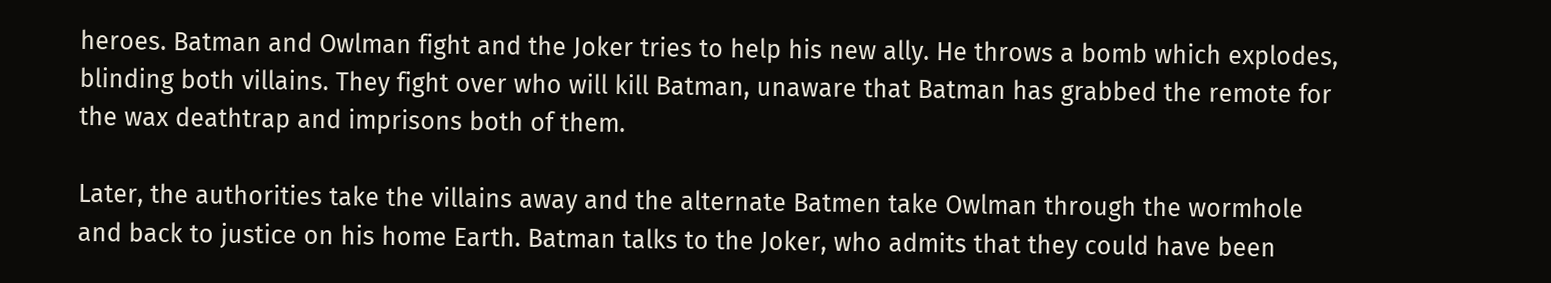heroes. Batman and Owlman fight and the Joker tries to help his new ally. He throws a bomb which explodes, blinding both villains. They fight over who will kill Batman, unaware that Batman has grabbed the remote for the wax deathtrap and imprisons both of them.

Later, the authorities take the villains away and the alternate Batmen take Owlman through the wormhole and back to justice on his home Earth. Batman talks to the Joker, who admits that they could have been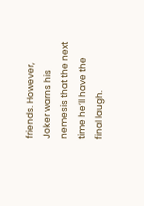friends. However, Joker warns his nemesis that the next time he’ll have the final laugh.